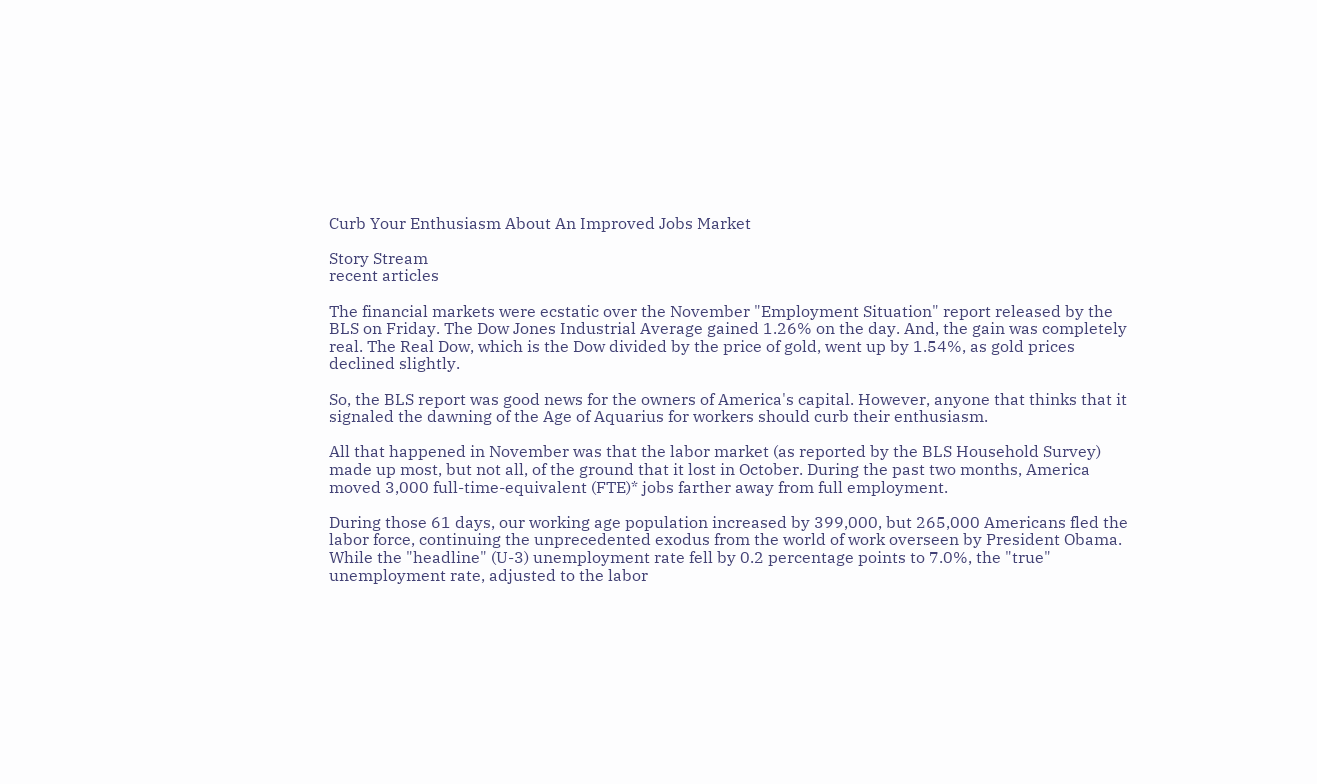Curb Your Enthusiasm About An Improved Jobs Market

Story Stream
recent articles

The financial markets were ecstatic over the November "Employment Situation" report released by the BLS on Friday. The Dow Jones Industrial Average gained 1.26% on the day. And, the gain was completely real. The Real Dow, which is the Dow divided by the price of gold, went up by 1.54%, as gold prices declined slightly.

So, the BLS report was good news for the owners of America's capital. However, anyone that thinks that it signaled the dawning of the Age of Aquarius for workers should curb their enthusiasm.

All that happened in November was that the labor market (as reported by the BLS Household Survey) made up most, but not all, of the ground that it lost in October. During the past two months, America moved 3,000 full-time-equivalent (FTE)* jobs farther away from full employment.

During those 61 days, our working age population increased by 399,000, but 265,000 Americans fled the labor force, continuing the unprecedented exodus from the world of work overseen by President Obama. While the "headline" (U-3) unemployment rate fell by 0.2 percentage points to 7.0%, the "true" unemployment rate, adjusted to the labor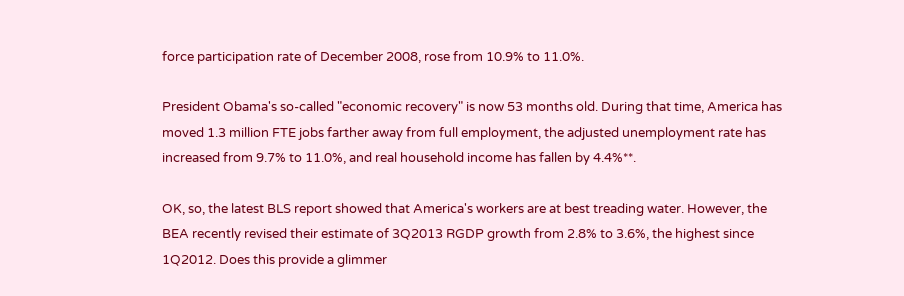force participation rate of December 2008, rose from 10.9% to 11.0%.

President Obama's so-called "economic recovery" is now 53 months old. During that time, America has moved 1.3 million FTE jobs farther away from full employment, the adjusted unemployment rate has increased from 9.7% to 11.0%, and real household income has fallen by 4.4%**.

OK, so, the latest BLS report showed that America's workers are at best treading water. However, the BEA recently revised their estimate of 3Q2013 RGDP growth from 2.8% to 3.6%, the highest since 1Q2012. Does this provide a glimmer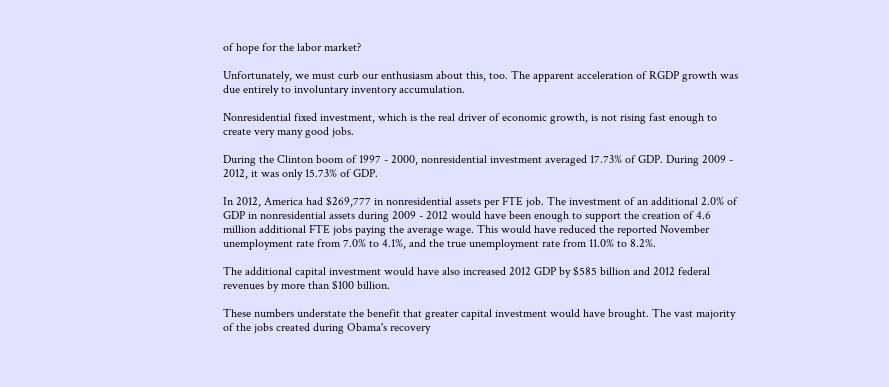of hope for the labor market?

Unfortunately, we must curb our enthusiasm about this, too. The apparent acceleration of RGDP growth was due entirely to involuntary inventory accumulation.

Nonresidential fixed investment, which is the real driver of economic growth, is not rising fast enough to create very many good jobs.

During the Clinton boom of 1997 - 2000, nonresidential investment averaged 17.73% of GDP. During 2009 - 2012, it was only 15.73% of GDP.

In 2012, America had $269,777 in nonresidential assets per FTE job. The investment of an additional 2.0% of GDP in nonresidential assets during 2009 - 2012 would have been enough to support the creation of 4.6 million additional FTE jobs paying the average wage. This would have reduced the reported November unemployment rate from 7.0% to 4.1%, and the true unemployment rate from 11.0% to 8.2%.

The additional capital investment would have also increased 2012 GDP by $585 billion and 2012 federal revenues by more than $100 billion.

These numbers understate the benefit that greater capital investment would have brought. The vast majority of the jobs created during Obama's recovery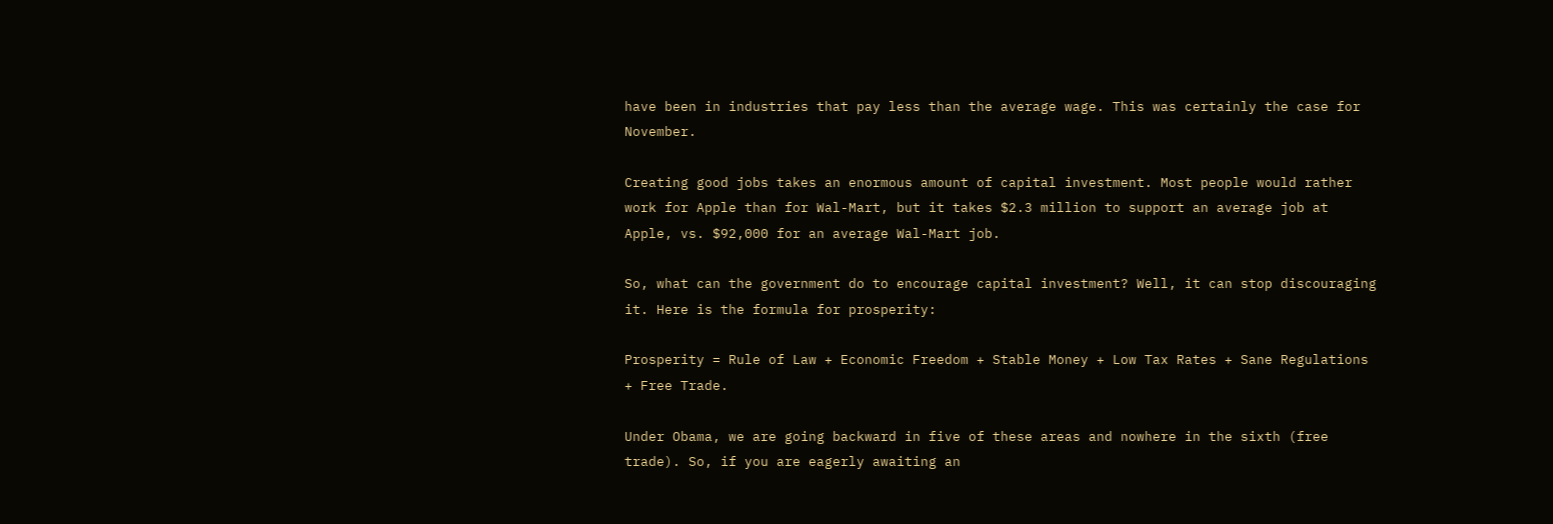have been in industries that pay less than the average wage. This was certainly the case for November.

Creating good jobs takes an enormous amount of capital investment. Most people would rather work for Apple than for Wal-Mart, but it takes $2.3 million to support an average job at Apple, vs. $92,000 for an average Wal-Mart job.

So, what can the government do to encourage capital investment? Well, it can stop discouraging it. Here is the formula for prosperity:

Prosperity = Rule of Law + Economic Freedom + Stable Money + Low Tax Rates + Sane Regulations + Free Trade.

Under Obama, we are going backward in five of these areas and nowhere in the sixth (free trade). So, if you are eagerly awaiting an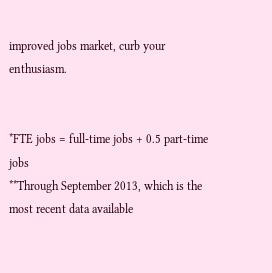improved jobs market, curb your enthusiasm.


*FTE jobs = full-time jobs + 0.5 part-time jobs
**Through September 2013, which is the most recent data available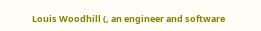Louis Woodhill (, an engineer and software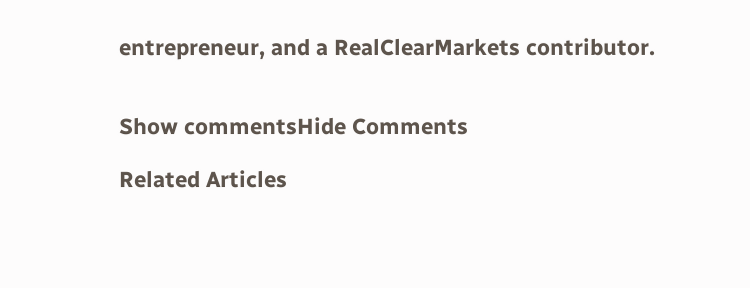entrepreneur, and a RealClearMarkets contributor.


Show commentsHide Comments

Related Articles